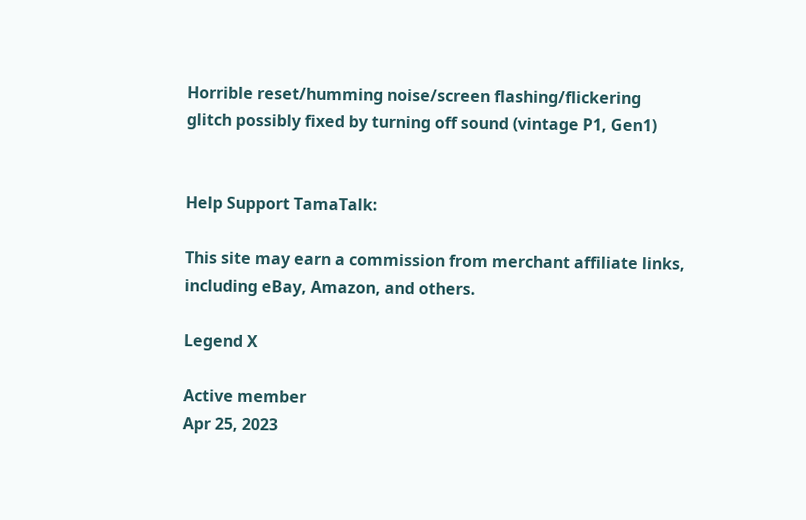Horrible reset/humming noise/screen flashing/flickering glitch possibly fixed by turning off sound (vintage P1, Gen1)


Help Support TamaTalk:

This site may earn a commission from merchant affiliate links, including eBay, Amazon, and others.

Legend X

Active member
Apr 25, 2023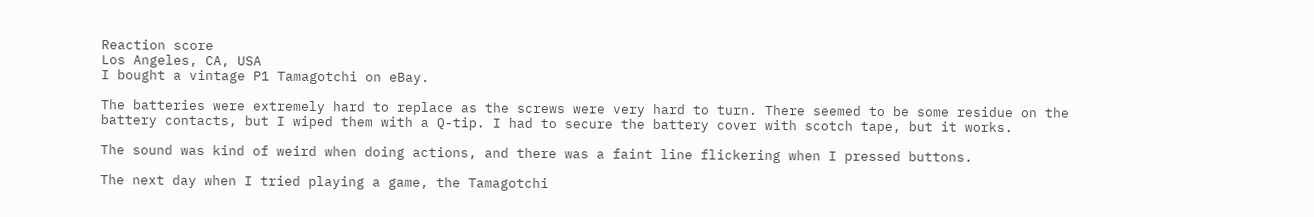Reaction score
Los Angeles, CA, USA
I bought a vintage P1 Tamagotchi on eBay.

The batteries were extremely hard to replace as the screws were very hard to turn. There seemed to be some residue on the battery contacts, but I wiped them with a Q-tip. I had to secure the battery cover with scotch tape, but it works.

The sound was kind of weird when doing actions, and there was a faint line flickering when I pressed buttons.

The next day when I tried playing a game, the Tamagotchi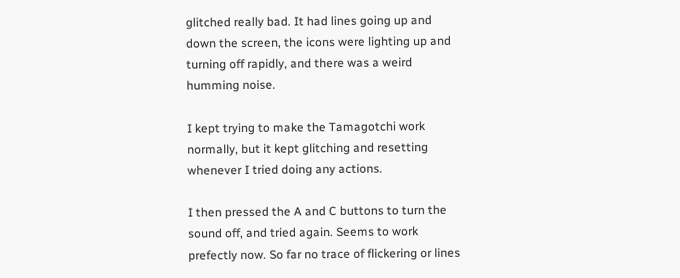glitched really bad. It had lines going up and down the screen, the icons were lighting up and turning off rapidly, and there was a weird humming noise.

I kept trying to make the Tamagotchi work normally, but it kept glitching and resetting whenever I tried doing any actions.

I then pressed the A and C buttons to turn the sound off, and tried again. Seems to work prefectly now. So far no trace of flickering or lines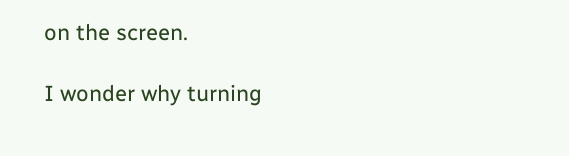on the screen.

I wonder why turning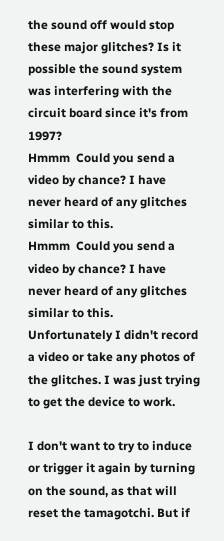the sound off would stop these major glitches? Is it possible the sound system was interfering with the circuit board since it's from 1997?
Hmmm  Could you send a video by chance? I have never heard of any glitches similar to this.
Hmmm  Could you send a video by chance? I have never heard of any glitches similar to this.
Unfortunately I didn't record a video or take any photos of the glitches. I was just trying to get the device to work.

I don't want to try to induce or trigger it again by turning on the sound, as that will reset the tamagotchi. But if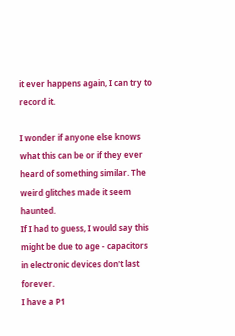it ever happens again, I can try to record it.

I wonder if anyone else knows what this can be or if they ever heard of something similar. The weird glitches made it seem haunted.
If I had to guess, I would say this might be due to age - capacitors in electronic devices don't last forever.
I have a P1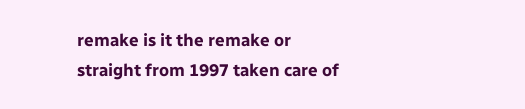remake is it the remake or straight from 1997 taken care of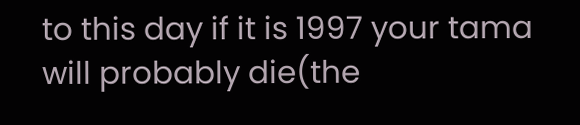to this day if it is 1997 your tama will probably die(the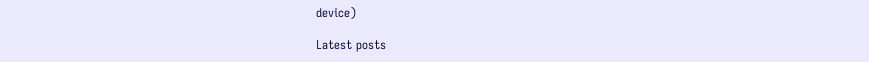device)

Latest posts